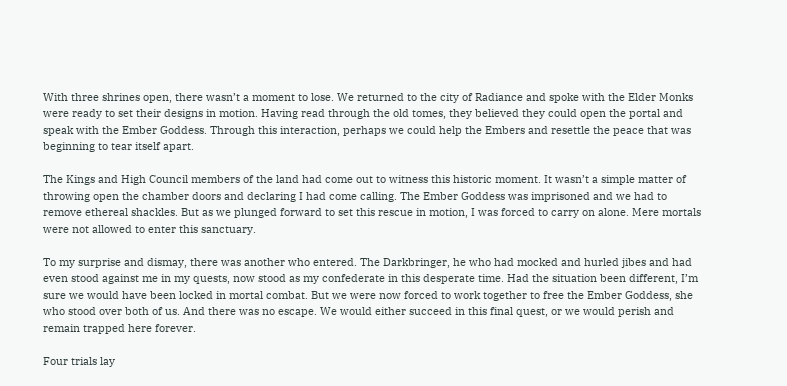With three shrines open, there wasn’t a moment to lose. We returned to the city of Radiance and spoke with the Elder Monks were ready to set their designs in motion. Having read through the old tomes, they believed they could open the portal and speak with the Ember Goddess. Through this interaction, perhaps we could help the Embers and resettle the peace that was beginning to tear itself apart.

The Kings and High Council members of the land had come out to witness this historic moment. It wasn’t a simple matter of throwing open the chamber doors and declaring I had come calling. The Ember Goddess was imprisoned and we had to remove ethereal shackles. But as we plunged forward to set this rescue in motion, I was forced to carry on alone. Mere mortals were not allowed to enter this sanctuary.

To my surprise and dismay, there was another who entered. The Darkbringer, he who had mocked and hurled jibes and had even stood against me in my quests, now stood as my confederate in this desperate time. Had the situation been different, I’m sure we would have been locked in mortal combat. But we were now forced to work together to free the Ember Goddess, she who stood over both of us. And there was no escape. We would either succeed in this final quest, or we would perish and remain trapped here forever.

Four trials lay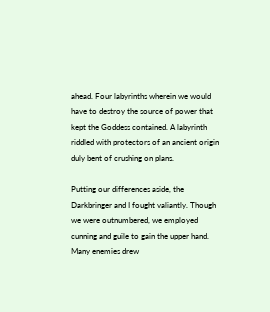ahead. Four labyrinths wherein we would have to destroy the source of power that kept the Goddess contained. A labyrinth riddled with protectors of an ancient origin duly bent of crushing on plans.

Putting our differences aside, the Darkbringer and I fought valiantly. Though we were outnumbered, we employed cunning and guile to gain the upper hand. Many enemies drew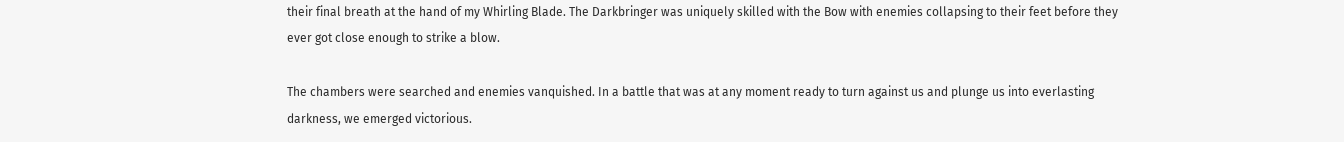their final breath at the hand of my Whirling Blade. The Darkbringer was uniquely skilled with the Bow with enemies collapsing to their feet before they ever got close enough to strike a blow.

The chambers were searched and enemies vanquished. In a battle that was at any moment ready to turn against us and plunge us into everlasting darkness, we emerged victorious.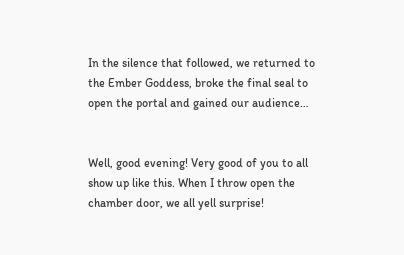In the silence that followed, we returned to the Ember Goddess, broke the final seal to open the portal and gained our audience…


Well, good evening! Very good of you to all show up like this. When I throw open the chamber door, we all yell surprise!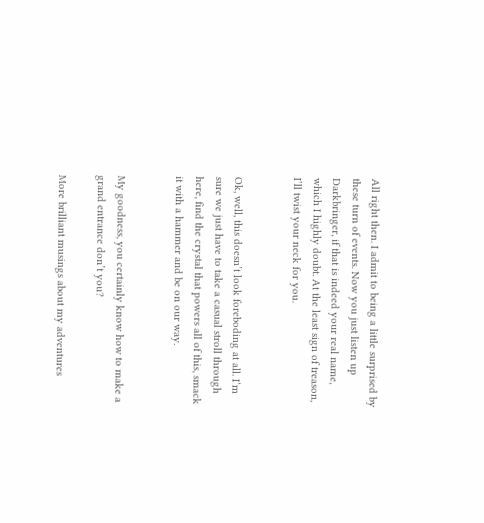All right then. I admit to being a little surprised by these turn of events. Now you just listen up Darkbringer, if that is indeed your real name, which I highly doubt. At the least sign of treason, I’ll twist your neck for you.


Ok, well, this doesn’t look foreboding at all. I’m sure we just have to take a casual stroll through here, find the crystal that powers all of this, smack it with a hammer and be on our way.


My goodness, you certainly know how to make a grand entrance don’t you?

More brilliant musings about my adventures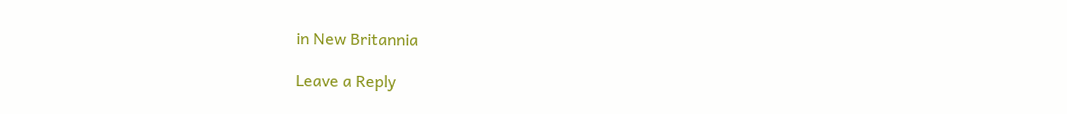in New Britannia

Leave a Reply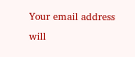Your email address will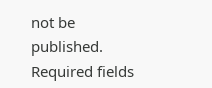not be published. Required fields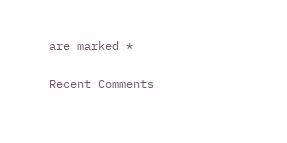are marked *

Recent Comments